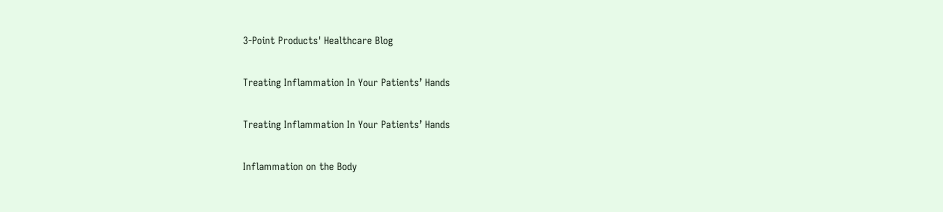3-Point Products' Healthcare Blog

Treating Inflammation In Your Patients’ Hands

Treating Inflammation In Your Patients’ Hands

Inflammation on the Body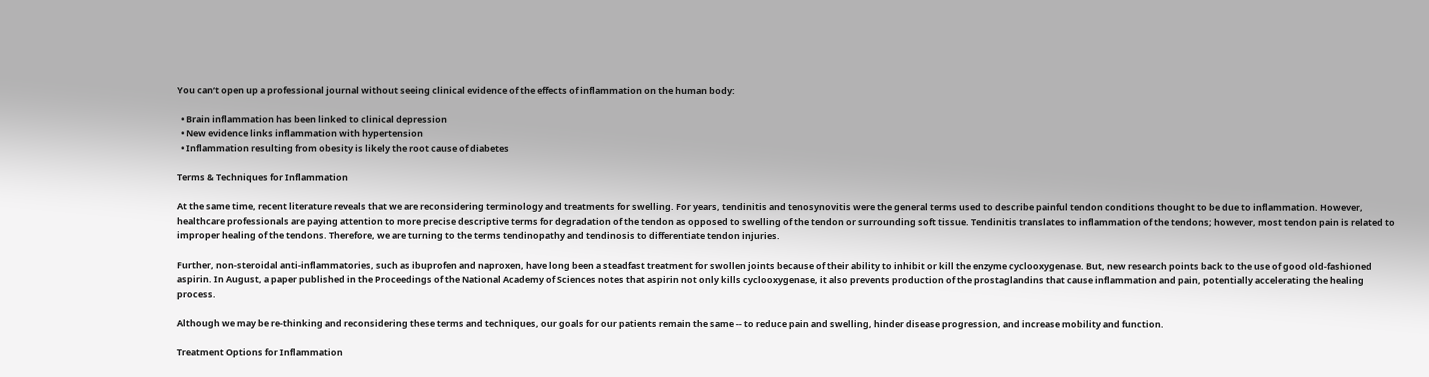You can’t open up a professional journal without seeing clinical evidence of the effects of inflammation on the human body:

  • Brain inflammation has been linked to clinical depression
  • New evidence links inflammation with hypertension
  • Inflammation resulting from obesity is likely the root cause of diabetes

Terms & Techniques for Inflammation

At the same time, recent literature reveals that we are reconsidering terminology and treatments for swelling. For years, tendinitis and tenosynovitis were the general terms used to describe painful tendon conditions thought to be due to inflammation. However, healthcare professionals are paying attention to more precise descriptive terms for degradation of the tendon as opposed to swelling of the tendon or surrounding soft tissue. Tendinitis translates to inflammation of the tendons; however, most tendon pain is related to improper healing of the tendons. Therefore, we are turning to the terms tendinopathy and tendinosis to differentiate tendon injuries.

Further, non-steroidal anti-inflammatories, such as ibuprofen and naproxen, have long been a steadfast treatment for swollen joints because of their ability to inhibit or kill the enzyme cyclooxygenase. But, new research points back to the use of good old-fashioned aspirin. In August, a paper published in the Proceedings of the National Academy of Sciences notes that aspirin not only kills cyclooxygenase, it also prevents production of the prostaglandins that cause inflammation and pain, potentially accelerating the healing process.

Although we may be re-thinking and reconsidering these terms and techniques, our goals for our patients remain the same -- to reduce pain and swelling, hinder disease progression, and increase mobility and function.

Treatment Options for Inflammation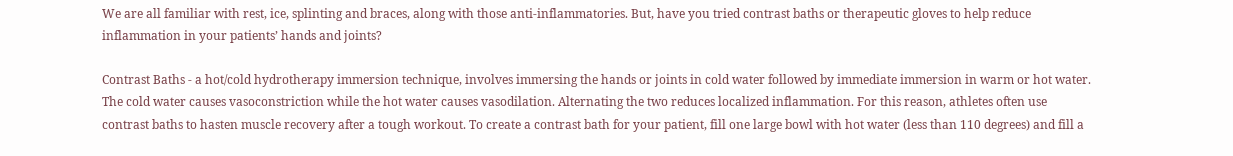We are all familiar with rest, ice, splinting and braces, along with those anti-inflammatories. But, have you tried contrast baths or therapeutic gloves to help reduce inflammation in your patients’ hands and joints?

Contrast Baths - a hot/cold hydrotherapy immersion technique, involves immersing the hands or joints in cold water followed by immediate immersion in warm or hot water.  The cold water causes vasoconstriction while the hot water causes vasodilation. Alternating the two reduces localized inflammation. For this reason, athletes often use contrast baths to hasten muscle recovery after a tough workout. To create a contrast bath for your patient, fill one large bowl with hot water (less than 110 degrees) and fill a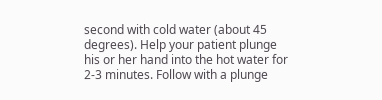second with cold water (about 45 degrees). Help your patient plunge his or her hand into the hot water for 2-3 minutes. Follow with a plunge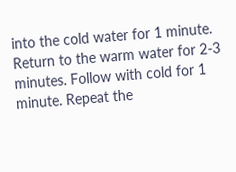into the cold water for 1 minute. Return to the warm water for 2-3 minutes. Follow with cold for 1 minute. Repeat the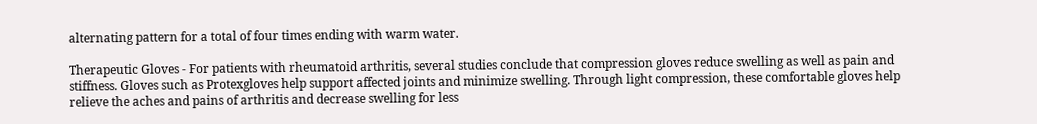alternating pattern for a total of four times ending with warm water.

Therapeutic Gloves - For patients with rheumatoid arthritis, several studies conclude that compression gloves reduce swelling as well as pain and stiffness. Gloves such as Protexgloves help support affected joints and minimize swelling. Through light compression, these comfortable gloves help relieve the aches and pains of arthritis and decrease swelling for less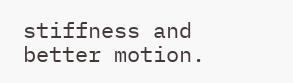stiffness and better motion.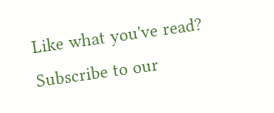Like what you've read? Subscribe to our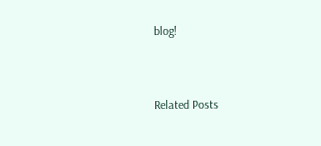blog!


Related Posts